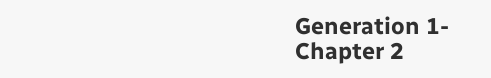Generation 1- Chapter 2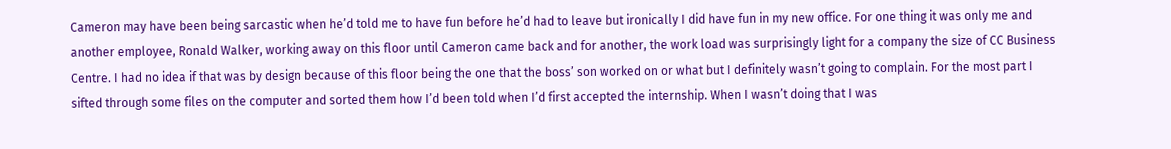Cameron may have been being sarcastic when he’d told me to have fun before he’d had to leave but ironically I did have fun in my new office. For one thing it was only me and another employee, Ronald Walker, working away on this floor until Cameron came back and for another, the work load was surprisingly light for a company the size of CC Business Centre. I had no idea if that was by design because of this floor being the one that the boss’ son worked on or what but I definitely wasn’t going to complain. For the most part I sifted through some files on the computer and sorted them how I’d been told when I’d first accepted the internship. When I wasn’t doing that I was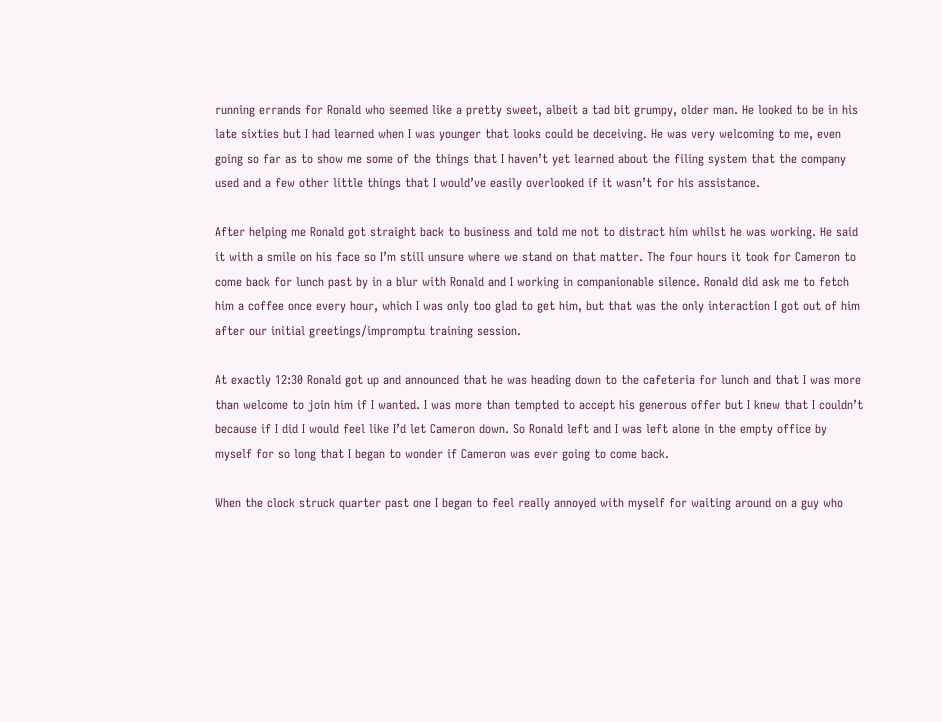running errands for Ronald who seemed like a pretty sweet, albeit a tad bit grumpy, older man. He looked to be in his late sixties but I had learned when I was younger that looks could be deceiving. He was very welcoming to me, even going so far as to show me some of the things that I haven’t yet learned about the filing system that the company used and a few other little things that I would’ve easily overlooked if it wasn’t for his assistance.

After helping me Ronald got straight back to business and told me not to distract him whilst he was working. He said it with a smile on his face so I’m still unsure where we stand on that matter. The four hours it took for Cameron to come back for lunch past by in a blur with Ronald and I working in companionable silence. Ronald did ask me to fetch him a coffee once every hour, which I was only too glad to get him, but that was the only interaction I got out of him after our initial greetings/impromptu training session.

At exactly 12:30 Ronald got up and announced that he was heading down to the cafeteria for lunch and that I was more than welcome to join him if I wanted. I was more than tempted to accept his generous offer but I knew that I couldn’t because if I did I would feel like I’d let Cameron down. So Ronald left and I was left alone in the empty office by myself for so long that I began to wonder if Cameron was ever going to come back.

When the clock struck quarter past one I began to feel really annoyed with myself for waiting around on a guy who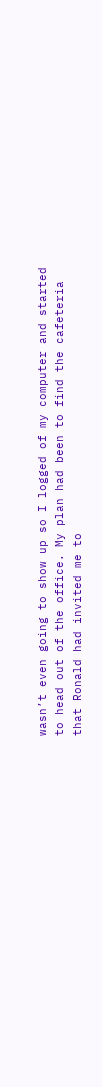wasn’t even going to show up so I logged of my computer and started to head out of the office. My plan had been to find the cafeteria that Ronald had invited me to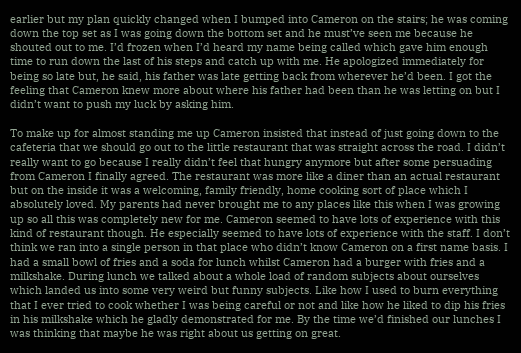earlier but my plan quickly changed when I bumped into Cameron on the stairs; he was coming down the top set as I was going down the bottom set and he must’ve seen me because he shouted out to me. I’d frozen when I’d heard my name being called which gave him enough time to run down the last of his steps and catch up with me. He apologized immediately for being so late but, he said, his father was late getting back from wherever he’d been. I got the feeling that Cameron knew more about where his father had been than he was letting on but I didn’t want to push my luck by asking him.

To make up for almost standing me up Cameron insisted that instead of just going down to the cafeteria that we should go out to the little restaurant that was straight across the road. I didn’t really want to go because I really didn’t feel that hungry anymore but after some persuading from Cameron I finally agreed. The restaurant was more like a diner than an actual restaurant but on the inside it was a welcoming, family friendly, home cooking sort of place which I absolutely loved. My parents had never brought me to any places like this when I was growing up so all this was completely new for me. Cameron seemed to have lots of experience with this kind of restaurant though. He especially seemed to have lots of experience with the staff. I don’t think we ran into a single person in that place who didn’t know Cameron on a first name basis. I had a small bowl of fries and a soda for lunch whilst Cameron had a burger with fries and a milkshake. During lunch we talked about a whole load of random subjects about ourselves which landed us into some very weird but funny subjects. Like how I used to burn everything that I ever tried to cook whether I was being careful or not and like how he liked to dip his fries in his milkshake which he gladly demonstrated for me. By the time we’d finished our lunches I was thinking that maybe he was right about us getting on great.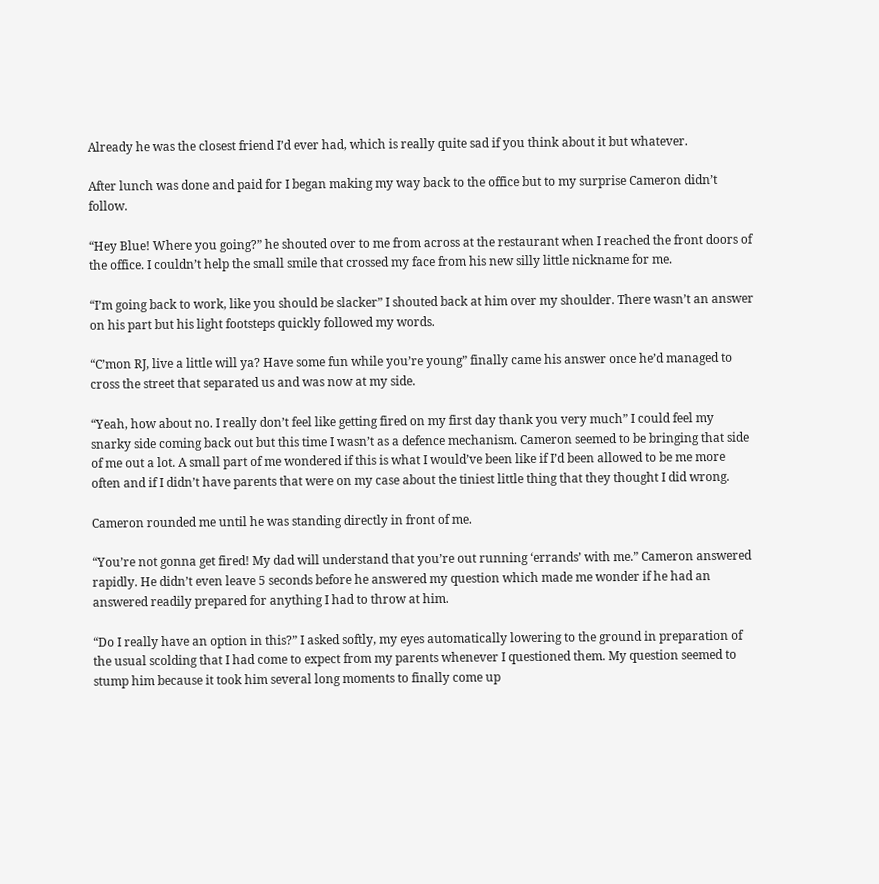Already he was the closest friend I’d ever had, which is really quite sad if you think about it but whatever.

After lunch was done and paid for I began making my way back to the office but to my surprise Cameron didn’t follow.

“Hey Blue! Where you going?” he shouted over to me from across at the restaurant when I reached the front doors of the office. I couldn’t help the small smile that crossed my face from his new silly little nickname for me.

“I’m going back to work, like you should be slacker” I shouted back at him over my shoulder. There wasn’t an answer on his part but his light footsteps quickly followed my words.

“C’mon RJ, live a little will ya? Have some fun while you’re young” finally came his answer once he’d managed to cross the street that separated us and was now at my side.

“Yeah, how about no. I really don’t feel like getting fired on my first day thank you very much” I could feel my snarky side coming back out but this time I wasn’t as a defence mechanism. Cameron seemed to be bringing that side of me out a lot. A small part of me wondered if this is what I would’ve been like if I’d been allowed to be me more often and if I didn’t have parents that were on my case about the tiniest little thing that they thought I did wrong.

Cameron rounded me until he was standing directly in front of me.

“You’re not gonna get fired! My dad will understand that you’re out running ‘errands’ with me.” Cameron answered rapidly. He didn’t even leave 5 seconds before he answered my question which made me wonder if he had an answered readily prepared for anything I had to throw at him.

“Do I really have an option in this?” I asked softly, my eyes automatically lowering to the ground in preparation of the usual scolding that I had come to expect from my parents whenever I questioned them. My question seemed to stump him because it took him several long moments to finally come up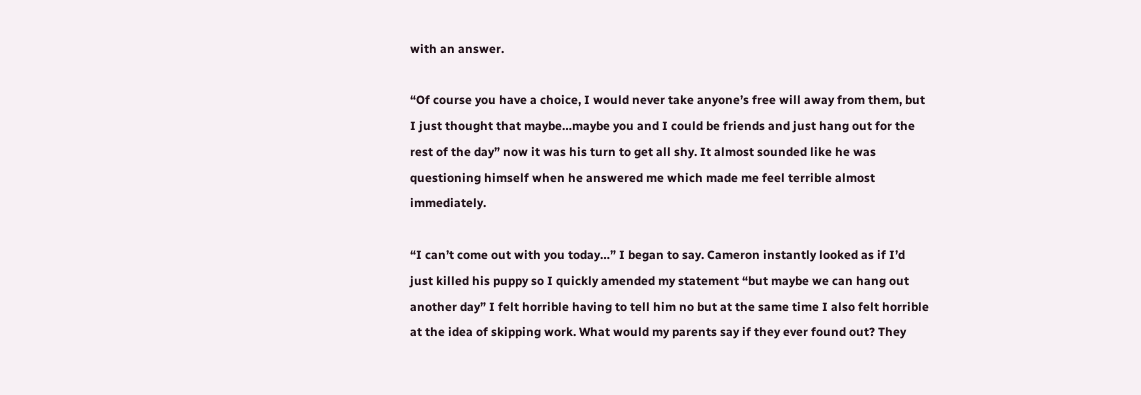with an answer.

“Of course you have a choice, I would never take anyone’s free will away from them, but I just thought that maybe…maybe you and I could be friends and just hang out for the rest of the day” now it was his turn to get all shy. It almost sounded like he was questioning himself when he answered me which made me feel terrible almost immediately.

“I can’t come out with you today…” I began to say. Cameron instantly looked as if I’d just killed his puppy so I quickly amended my statement “but maybe we can hang out another day” I felt horrible having to tell him no but at the same time I also felt horrible at the idea of skipping work. What would my parents say if they ever found out? They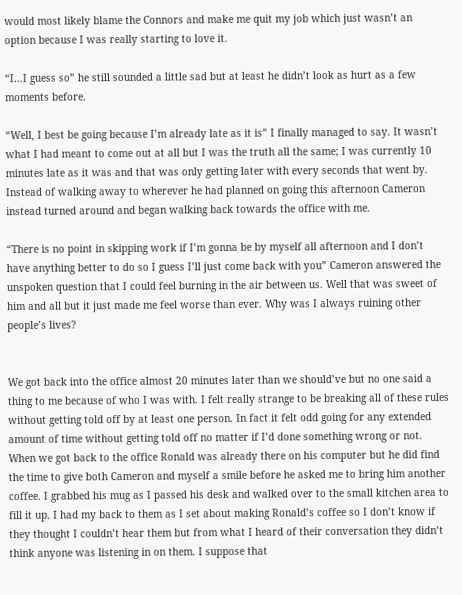would most likely blame the Connors and make me quit my job which just wasn’t an option because I was really starting to love it.

“I…I guess so” he still sounded a little sad but at least he didn’t look as hurt as a few moments before.

“Well, I best be going because I’m already late as it is” I finally managed to say. It wasn’t what I had meant to come out at all but I was the truth all the same; I was currently 10 minutes late as it was and that was only getting later with every seconds that went by. Instead of walking away to wherever he had planned on going this afternoon Cameron instead turned around and began walking back towards the office with me.

“There is no point in skipping work if I’m gonna be by myself all afternoon and I don’t have anything better to do so I guess I’ll just come back with you” Cameron answered the unspoken question that I could feel burning in the air between us. Well that was sweet of him and all but it just made me feel worse than ever. Why was I always ruining other people’s lives?


We got back into the office almost 20 minutes later than we should’ve but no one said a thing to me because of who I was with. I felt really strange to be breaking all of these rules without getting told off by at least one person. In fact it felt odd going for any extended amount of time without getting told off no matter if I’d done something wrong or not. When we got back to the office Ronald was already there on his computer but he did find the time to give both Cameron and myself a smile before he asked me to bring him another coffee. I grabbed his mug as I passed his desk and walked over to the small kitchen area to fill it up. I had my back to them as I set about making Ronald’s coffee so I don’t know if they thought I couldn’t hear them but from what I heard of their conversation they didn’t think anyone was listening in on them. I suppose that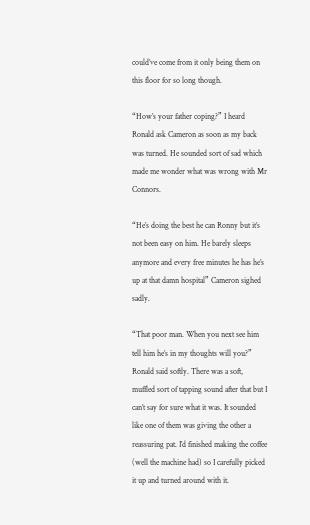could’ve come from it only being them on this floor for so long though.

“How’s your father coping?” I heard Ronald ask Cameron as soon as my back was turned. He sounded sort of sad which made me wonder what was wrong with Mr Connors.

“He’s doing the best he can Ronny but it’s not been easy on him. He barely sleeps anymore and every free minutes he has he’s up at that damn hospital” Cameron sighed sadly.

“That poor man. When you next see him tell him he’s in my thoughts will you?” Ronald said softly. There was a soft, muffled sort of tapping sound after that but I can’t say for sure what it was. It sounded like one of them was giving the other a reassuring pat. I’d finished making the coffee (well the machine had) so I carefully picked it up and turned around with it.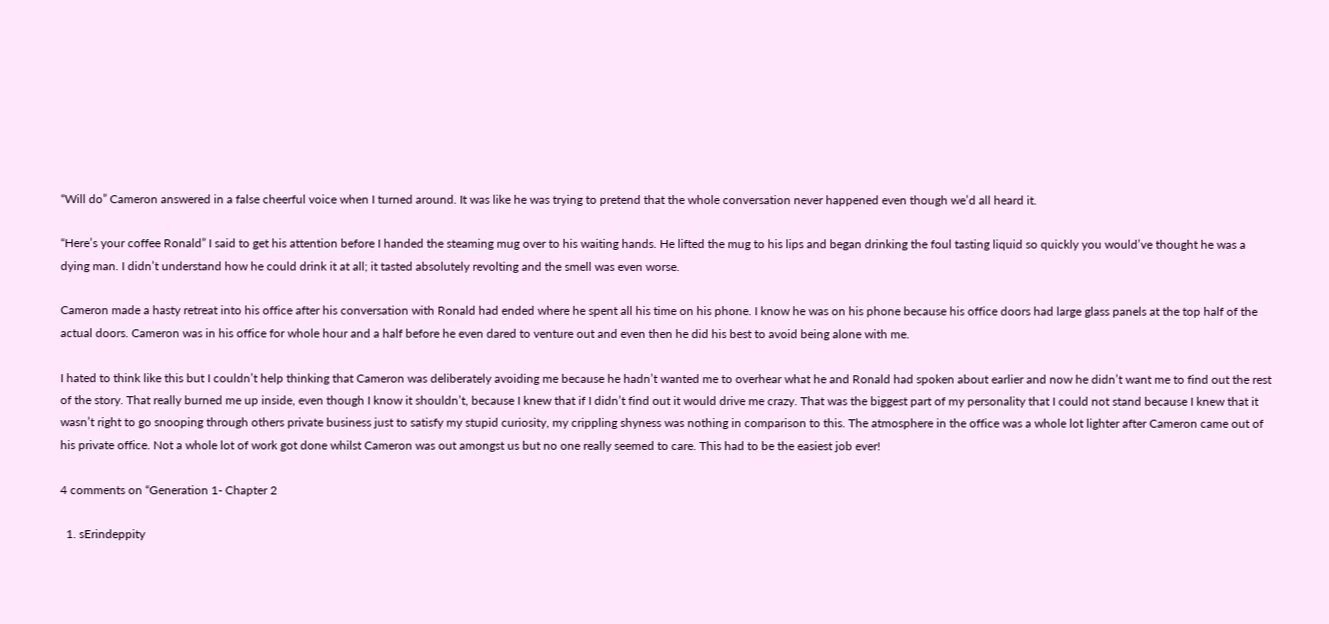“Will do” Cameron answered in a false cheerful voice when I turned around. It was like he was trying to pretend that the whole conversation never happened even though we’d all heard it.

“Here’s your coffee Ronald” I said to get his attention before I handed the steaming mug over to his waiting hands. He lifted the mug to his lips and began drinking the foul tasting liquid so quickly you would’ve thought he was a dying man. I didn’t understand how he could drink it at all; it tasted absolutely revolting and the smell was even worse.

Cameron made a hasty retreat into his office after his conversation with Ronald had ended where he spent all his time on his phone. I know he was on his phone because his office doors had large glass panels at the top half of the actual doors. Cameron was in his office for whole hour and a half before he even dared to venture out and even then he did his best to avoid being alone with me.

I hated to think like this but I couldn’t help thinking that Cameron was deliberately avoiding me because he hadn’t wanted me to overhear what he and Ronald had spoken about earlier and now he didn’t want me to find out the rest of the story. That really burned me up inside, even though I know it shouldn’t, because I knew that if I didn’t find out it would drive me crazy. That was the biggest part of my personality that I could not stand because I knew that it wasn’t right to go snooping through others private business just to satisfy my stupid curiosity, my crippling shyness was nothing in comparison to this. The atmosphere in the office was a whole lot lighter after Cameron came out of his private office. Not a whole lot of work got done whilst Cameron was out amongst us but no one really seemed to care. This had to be the easiest job ever!

4 comments on “Generation 1- Chapter 2

  1. sErindeppity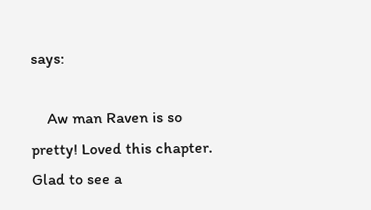says:

    Aw man Raven is so pretty! Loved this chapter. Glad to see a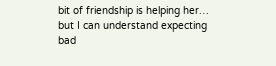bit of friendship is helping her… but I can understand expecting bad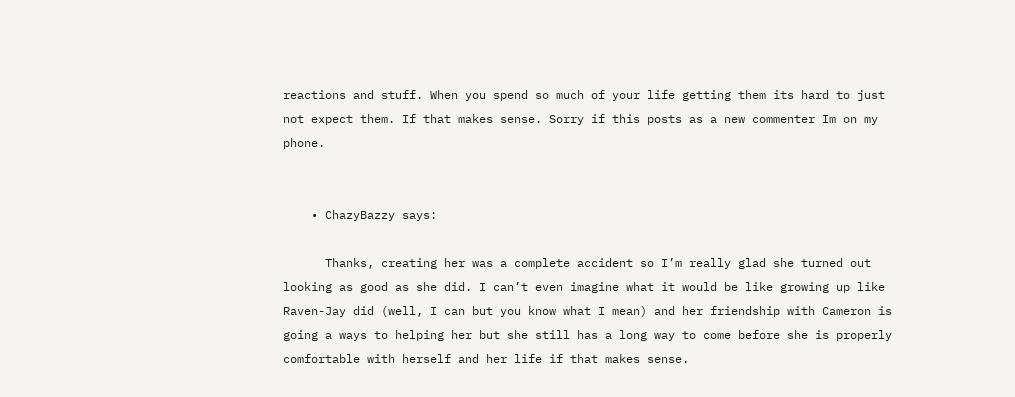reactions and stuff. When you spend so much of your life getting them its hard to just not expect them. If that makes sense. Sorry if this posts as a new commenter Im on my phone.


    • ChazyBazzy says:

      Thanks, creating her was a complete accident so I’m really glad she turned out looking as good as she did. I can’t even imagine what it would be like growing up like Raven-Jay did (well, I can but you know what I mean) and her friendship with Cameron is going a ways to helping her but she still has a long way to come before she is properly comfortable with herself and her life if that makes sense.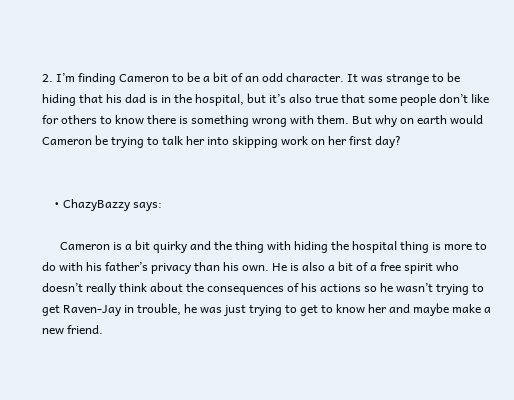2. I’m finding Cameron to be a bit of an odd character. It was strange to be hiding that his dad is in the hospital, but it’s also true that some people don’t like for others to know there is something wrong with them. But why on earth would Cameron be trying to talk her into skipping work on her first day?


    • ChazyBazzy says:

      Cameron is a bit quirky and the thing with hiding the hospital thing is more to do with his father’s privacy than his own. He is also a bit of a free spirit who doesn’t really think about the consequences of his actions so he wasn’t trying to get Raven-Jay in trouble, he was just trying to get to know her and maybe make a new friend.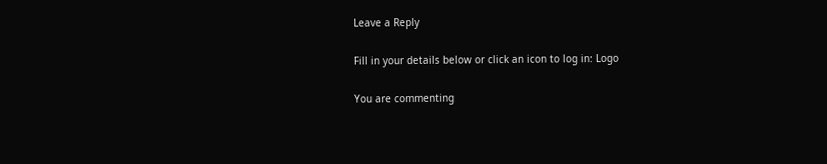Leave a Reply

Fill in your details below or click an icon to log in: Logo

You are commenting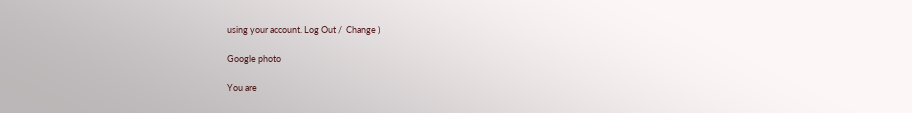using your account. Log Out /  Change )

Google photo

You are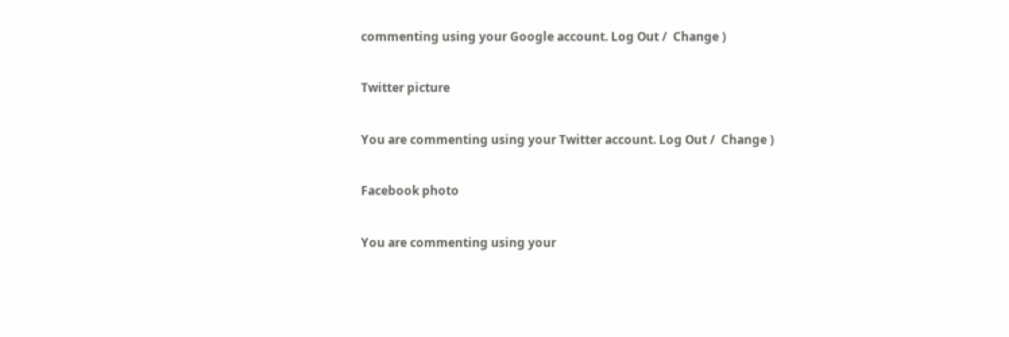commenting using your Google account. Log Out /  Change )

Twitter picture

You are commenting using your Twitter account. Log Out /  Change )

Facebook photo

You are commenting using your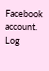Facebook account. Log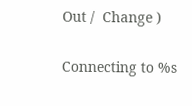Out /  Change )

Connecting to %s